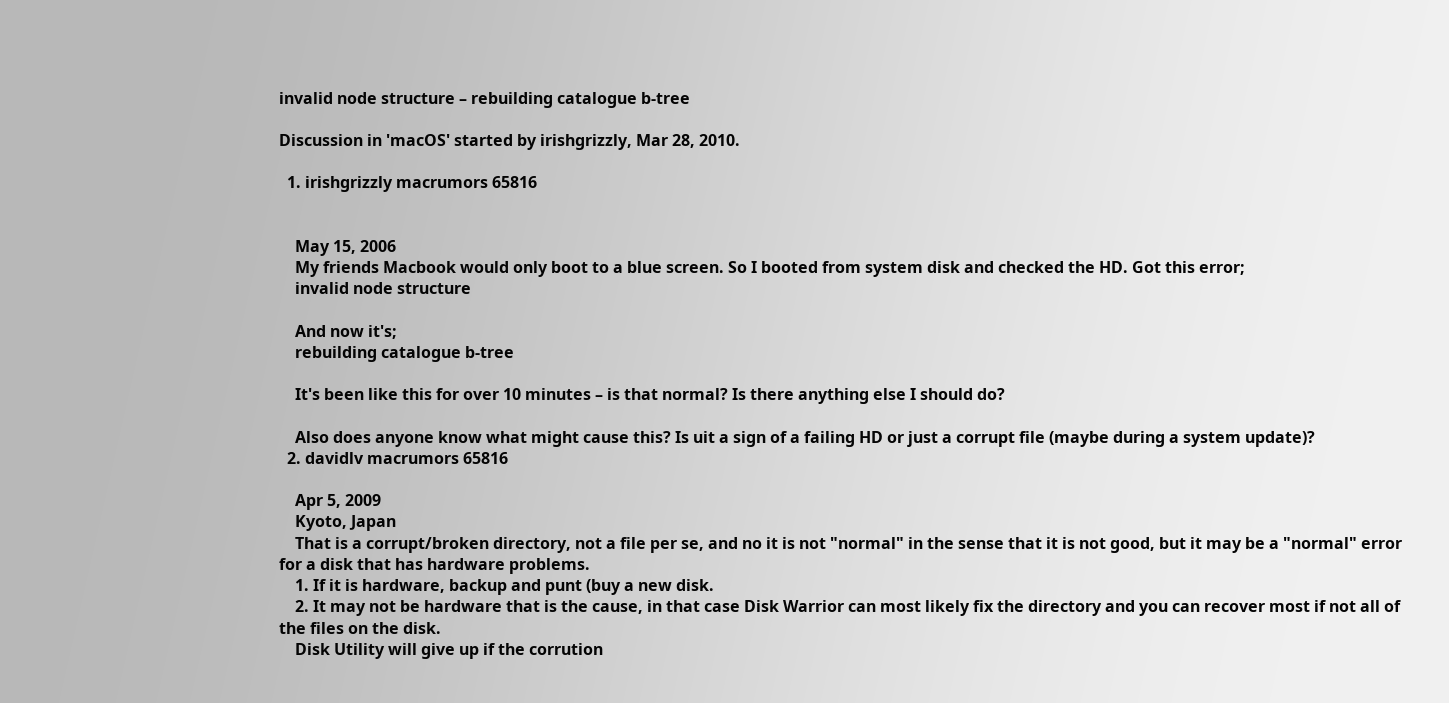invalid node structure – rebuilding catalogue b-tree

Discussion in 'macOS' started by irishgrizzly, Mar 28, 2010.

  1. irishgrizzly macrumors 65816


    May 15, 2006
    My friends Macbook would only boot to a blue screen. So I booted from system disk and checked the HD. Got this error;
    invalid node structure

    And now it's;
    rebuilding catalogue b-tree

    It's been like this for over 10 minutes – is that normal? Is there anything else I should do?

    Also does anyone know what might cause this? Is uit a sign of a failing HD or just a corrupt file (maybe during a system update)?
  2. davidlv macrumors 65816

    Apr 5, 2009
    Kyoto, Japan
    That is a corrupt/broken directory, not a file per se, and no it is not "normal" in the sense that it is not good, but it may be a "normal" error for a disk that has hardware problems.
    1. If it is hardware, backup and punt (buy a new disk.
    2. It may not be hardware that is the cause, in that case Disk Warrior can most likely fix the directory and you can recover most if not all of the files on the disk.
    Disk Utility will give up if the corrution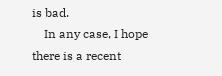is bad.
    In any case, I hope there is a recent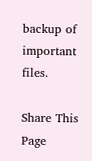backup of important files.

Share This Page